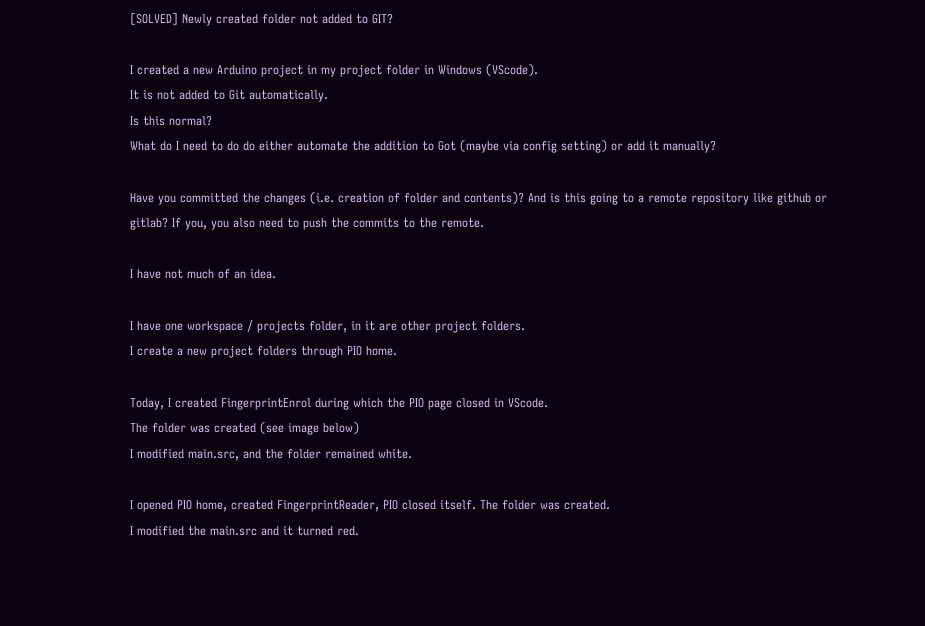[SOLVED] Newly created folder not added to GIT?

I created a new Arduino project in my project folder in Windows (VScode).
It is not added to Git automatically.
Is this normal?
What do I need to do do either automate the addition to Got (maybe via config setting) or add it manually?

Have you committed the changes (i.e. creation of folder and contents)? And is this going to a remote repository like github or gitlab? If you, you also need to push the commits to the remote.

I have not much of an idea.

I have one workspace / projects folder, in it are other project folders.
I create a new project folders through PIO home.

Today, I created FingerprintEnrol during which the PIO page closed in VScode.
The folder was created (see image below)
I modified main.src, and the folder remained white.

I opened PIO home, created FingerprintReader, PIO closed itself. The folder was created.
I modified the main.src and it turned red.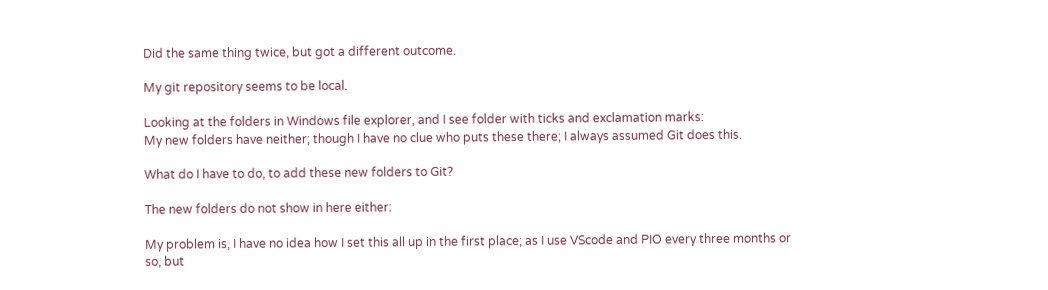Did the same thing twice, but got a different outcome.

My git repository seems to be local.

Looking at the folders in Windows file explorer, and I see folder with ticks and exclamation marks:
My new folders have neither; though I have no clue who puts these there; I always assumed Git does this.

What do I have to do, to add these new folders to Git?

The new folders do not show in here either:

My problem is, I have no idea how I set this all up in the first place; as I use VScode and PIO every three months or so, but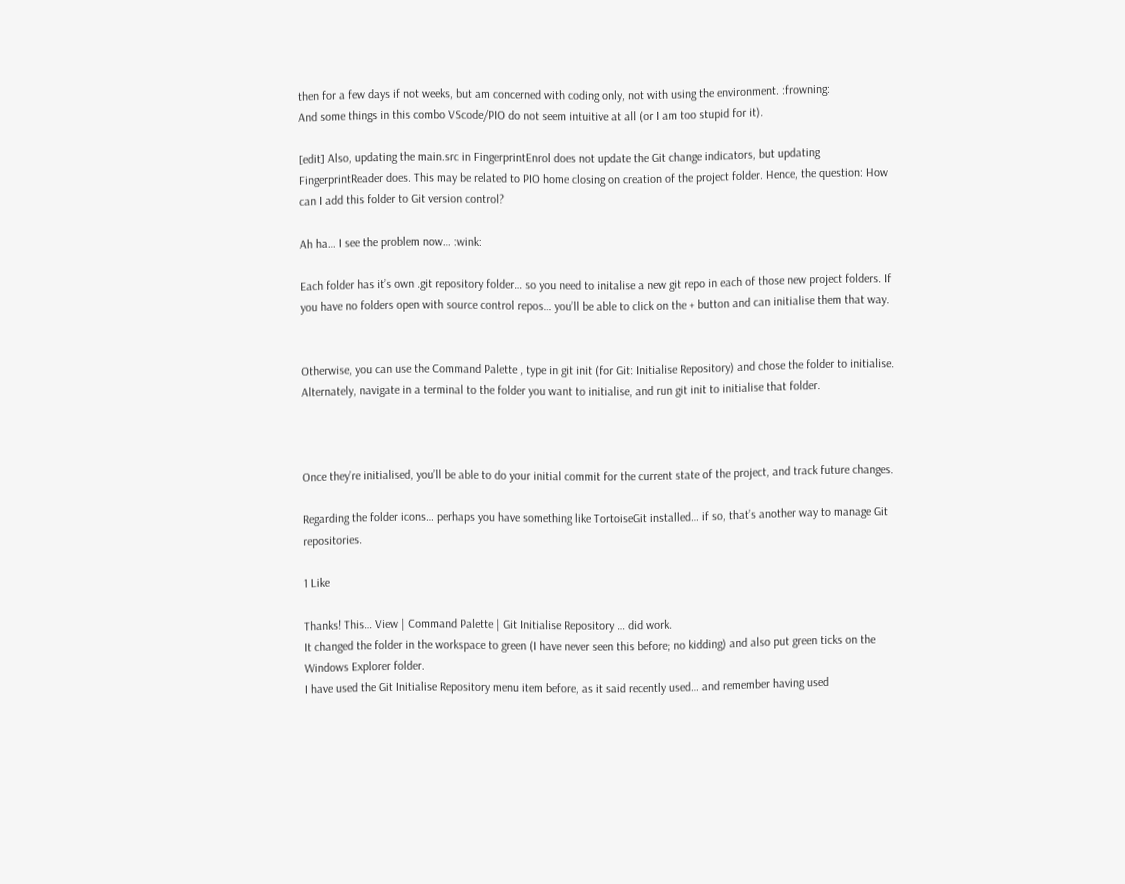then for a few days if not weeks, but am concerned with coding only, not with using the environment. :frowning:
And some things in this combo VScode/PIO do not seem intuitive at all (or I am too stupid for it).

[edit] Also, updating the main.src in FingerprintEnrol does not update the Git change indicators, but updating FingerprintReader does. This may be related to PIO home closing on creation of the project folder. Hence, the question: How can I add this folder to Git version control?

Ah ha… I see the problem now… :wink:

Each folder has it’s own .git repository folder… so you need to initalise a new git repo in each of those new project folders. If you have no folders open with source control repos… you’ll be able to click on the + button and can initialise them that way.


Otherwise, you can use the Command Palette , type in git init (for Git: Initialise Repository) and chose the folder to initialise. Alternately, navigate in a terminal to the folder you want to initialise, and run git init to initialise that folder.



Once they’re initialised, you’ll be able to do your initial commit for the current state of the project, and track future changes.

Regarding the folder icons… perhaps you have something like TortoiseGit installed… if so, that’s another way to manage Git repositories.

1 Like

Thanks! This… View | Command Palette | Git Initialise Repository … did work.
It changed the folder in the workspace to green (I have never seen this before; no kidding) and also put green ticks on the Windows Explorer folder.
I have used the Git Initialise Repository menu item before, as it said recently used… and remember having used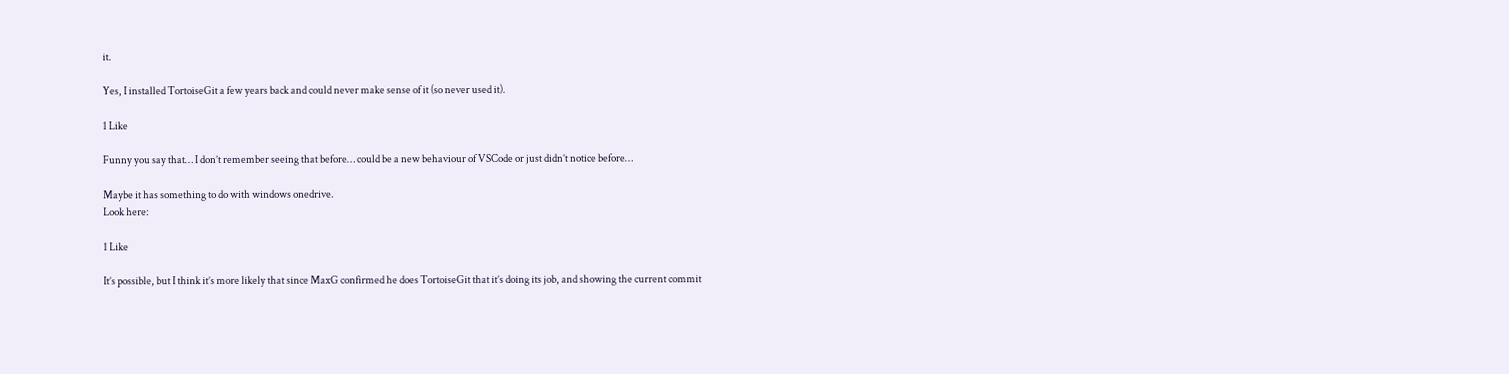it.

Yes, I installed TortoiseGit a few years back and could never make sense of it (so never used it).

1 Like

Funny you say that… I don’t remember seeing that before… could be a new behaviour of VSCode or just didn’t notice before…

Maybe it has something to do with windows onedrive.
Look here:

1 Like

It’s possible, but I think it’s more likely that since MaxG confirmed he does TortoiseGit that it’s doing its job, and showing the current commit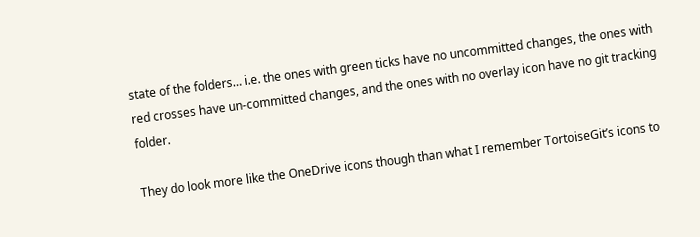state of the folders… i.e. the ones with green ticks have no uncommitted changes, the ones with red crosses have un-committed changes, and the ones with no overlay icon have no git tracking folder.

They do look more like the OneDrive icons though than what I remember TortoiseGit’s icons to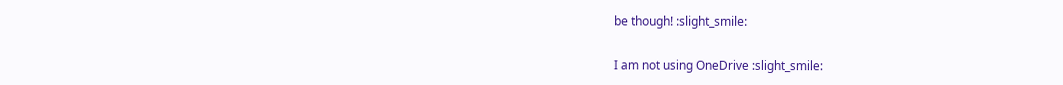be though! :slight_smile:

I am not using OneDrive :slight_smile: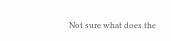Not sure what does the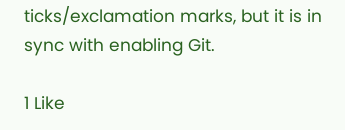ticks/exclamation marks, but it is in sync with enabling Git.

1 Like